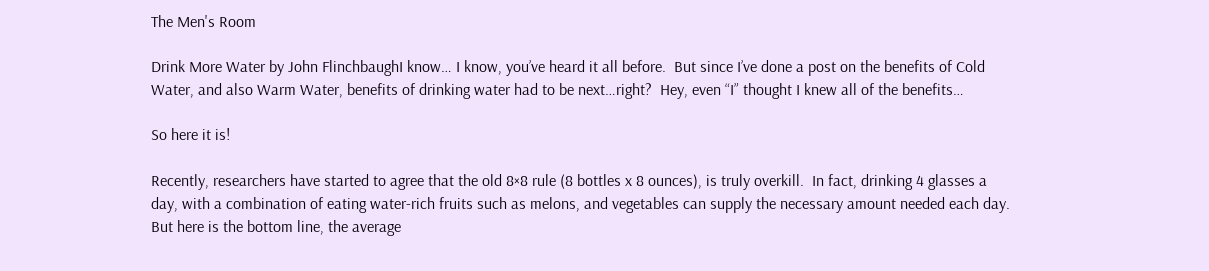The Men's Room

Drink More Water by John FlinchbaughI know… I know, you’ve heard it all before.  But since I’ve done a post on the benefits of Cold Water, and also Warm Water, benefits of drinking water had to be next…right?  Hey, even “I” thought I knew all of the benefits…

So here it is!

Recently, researchers have started to agree that the old 8×8 rule (8 bottles x 8 ounces), is truly overkill.  In fact, drinking 4 glasses a day, with a combination of eating water-rich fruits such as melons, and vegetables can supply the necessary amount needed each day.  But here is the bottom line, the average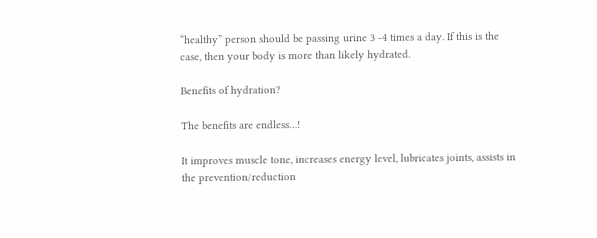“healthy” person should be passing urine 3 -4 times a day. If this is the case, then your body is more than likely hydrated.

Benefits of hydration?

The benefits are endless…!

It improves muscle tone, increases energy level, lubricates joints, assists in the prevention/reduction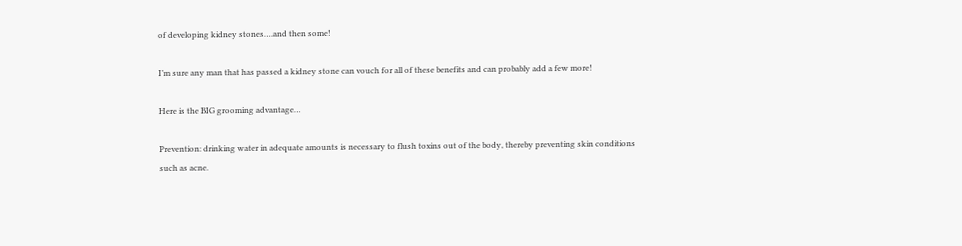of developing kidney stones….and then some!

I’m sure any man that has passed a kidney stone can vouch for all of these benefits and can probably add a few more!

Here is the BIG grooming advantage…

Prevention: drinking water in adequate amounts is necessary to flush toxins out of the body, thereby preventing skin conditions such as acne.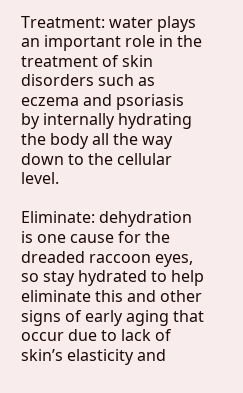Treatment: water plays an important role in the treatment of skin disorders such as eczema and psoriasis by internally hydrating the body all the way down to the cellular level.

Eliminate: dehydration is one cause for the dreaded raccoon eyes, so stay hydrated to help eliminate this and other signs of early aging that occur due to lack of skin’s elasticity and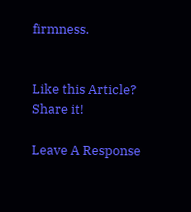firmness.


Like this Article? Share it!

Leave A Response